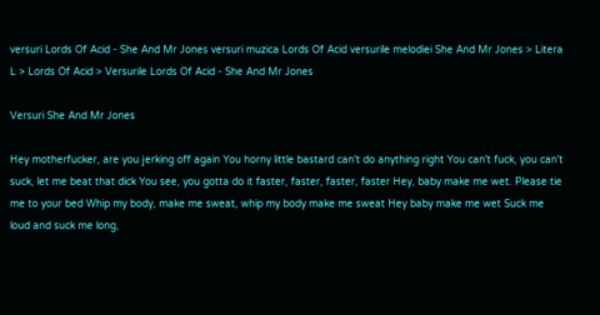versuri Lords Of Acid - She And Mr Jones versuri muzica Lords Of Acid versurile melodiei She And Mr Jones > Litera L > Lords Of Acid > Versurile Lords Of Acid - She And Mr Jones

Versuri She And Mr Jones

Hey motherfucker, are you jerking off again You horny little bastard can't do anything right You can't fuck, you can't suck, let me beat that dick You see, you gotta do it faster, faster, faster, faster Hey, baby make me wet. Please tie me to your bed Whip my body, make me sweat, whip my body make me sweat Hey baby make me wet Suck me loud and suck me long,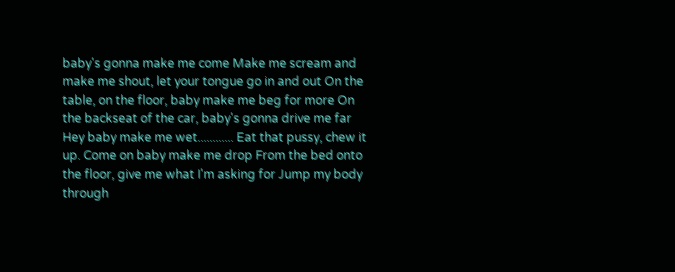baby's gonna make me come Make me scream and make me shout, let your tongue go in and out On the table, on the floor, baby make me beg for more On the backseat of the car, baby's gonna drive me far Hey baby make me wet............ Eat that pussy, chew it up. Come on baby make me drop From the bed onto the floor, give me what I'm asking for Jump my body through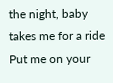the night, baby takes me for a ride Put me on your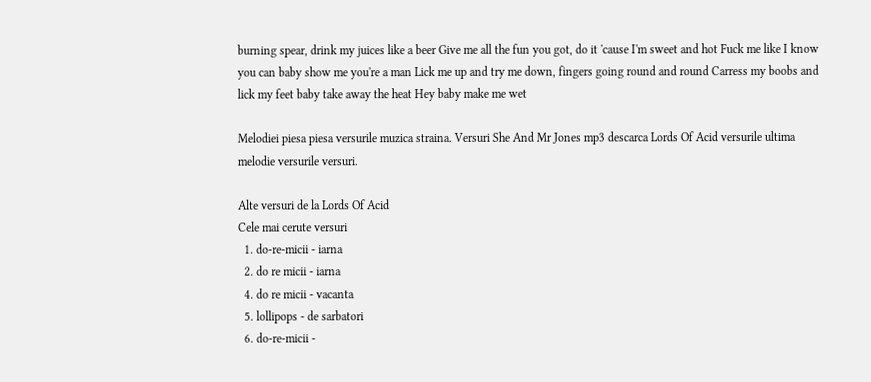burning spear, drink my juices like a beer Give me all the fun you got, do it 'cause I'm sweet and hot Fuck me like I know you can baby show me you're a man Lick me up and try me down, fingers going round and round Carress my boobs and lick my feet baby take away the heat Hey baby make me wet

Melodiei piesa piesa versurile muzica straina. Versuri She And Mr Jones mp3 descarca Lords Of Acid versurile ultima melodie versurile versuri.

Alte versuri de la Lords Of Acid
Cele mai cerute versuri
  1. do-re-micii - iarna
  2. do re micii - iarna
  4. do re micii - vacanta
  5. lollipops - de sarbatori
  6. do-re-micii -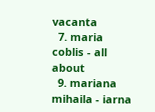vacanta
  7. maria coblis - all about
  9. mariana mihaila - iarna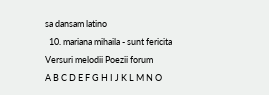sa dansam latino
  10. mariana mihaila - sunt fericita
Versuri melodii Poezii forum
A B C D E F G H I J K L M N O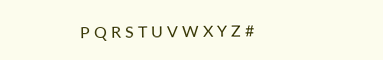P Q R S T U V W X Y Z #